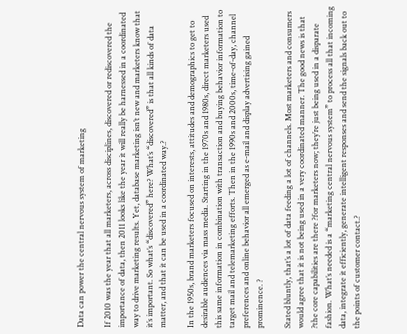Data can power the central nervous system of marketing

If 2010 was the year that all marketers, across disciplines, discovered or rediscovered the importance of data, then 2011 looks like the year it will really be harnessed in a coordinated way to drive marketing results. Yet, database marketing isn’t new and marketers know that it’s important. So what’s “discovered” here? What’s “discovered” is that all kinds of data matter, and that it can be used in a coordinated way.?

In the 1950s, brand marketers focused on interests, attitudes and demographics to get to desirable audiences via mass media. Starting in the 1970s and 1980s, direct marketers used this same information in combination with transaction and buying behavior information to target mail and telemarketing efforts. Then in the 1990s and 2000s, time-of-day, channel preferences and online behavior all emerged as e-mail and display advertising gained prominence. ?

Stated bluntly, that’s a lot of data feeding a lot of channels. Most marketers and consumers would agree that it is not being used in a very coordinated manner. The good news is that ?the core capabilities are there ?for marketers now; they’re just being used in a disparate fashion. What’s needed is a “marketing central nervous system” to process all that incoming data, integrate it efficiently, generate intelligent responses and send the signals back out to the points of customer contact.?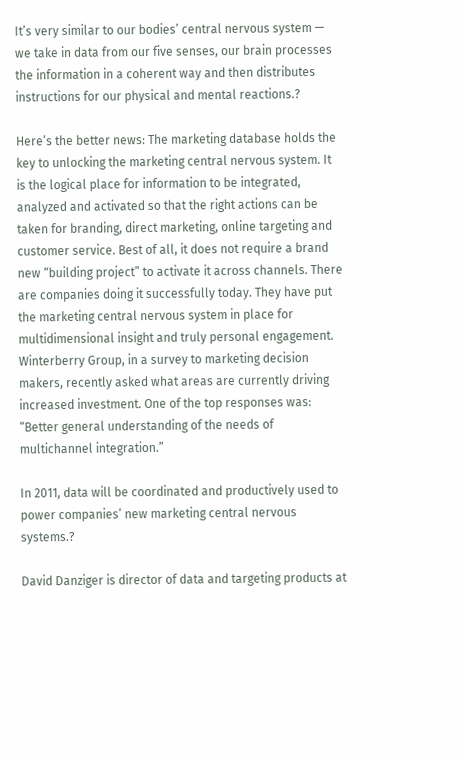It’s very similar to our bodies’ central nervous system — we take in data from our five senses, our brain processes the information in a coherent way and then distributes instructions for our physical and mental reactions.?

Here’s the better news: The marketing database holds the key to unlocking the marketing central nervous system. It is the logical place for information to be integrated, analyzed and activated so that the right actions can be taken for branding, direct marketing, online targeting and customer service. Best of all, it does not require a brand new “building project” to activate it across channels. There are companies doing it successfully today. They have put the marketing central nervous system in place for multidimensional insight and truly personal engagement. Winterberry Group, in a survey to marketing decision makers, recently asked what areas are currently driving increased investment. One of the top responses was: “Better general understanding of the needs of multichannel integration.”

In 2011, data will be coordinated and productively used to power companies’ new marketing central nervous systems.?

David Danziger is director of data and targeting products at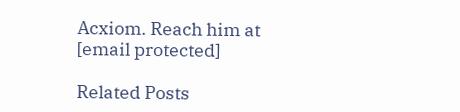Acxiom. Reach him at [email protected]

Related Posts